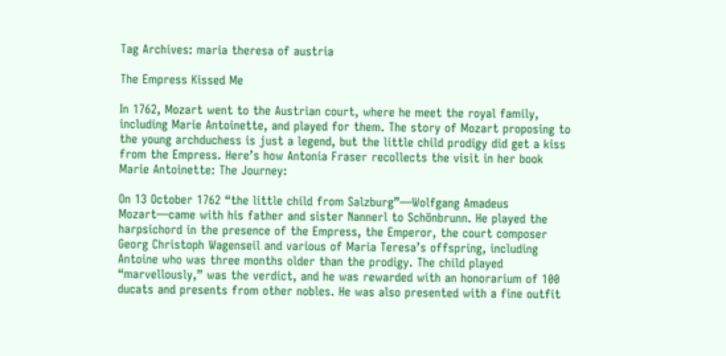Tag Archives: maria theresa of austria

The Empress Kissed Me

In 1762, Mozart went to the Austrian court, where he meet the royal family, including Marie Antoinette, and played for them. The story of Mozart proposing to the young archduchess is just a legend, but the little child prodigy did get a kiss from the Empress. Here’s how Antonia Fraser recollects the visit in her book Marie Antoinette: The Journey:

On 13 October 1762 “the little child from Salzburg”—Wolfgang Amadeus Mozart—came with his father and sister Nannerl to Schönbrunn. He played the harpsichord in the presence of the Empress, the Emperor, the court composer Georg Christoph Wagenseil and various of Maria Teresa’s offspring, including Antoine who was three months older than the prodigy. The child played “marvellously,” was the verdict, and he was rewarded with an honorarium of 100 ducats and presents from other nobles. He was also presented with a fine outfit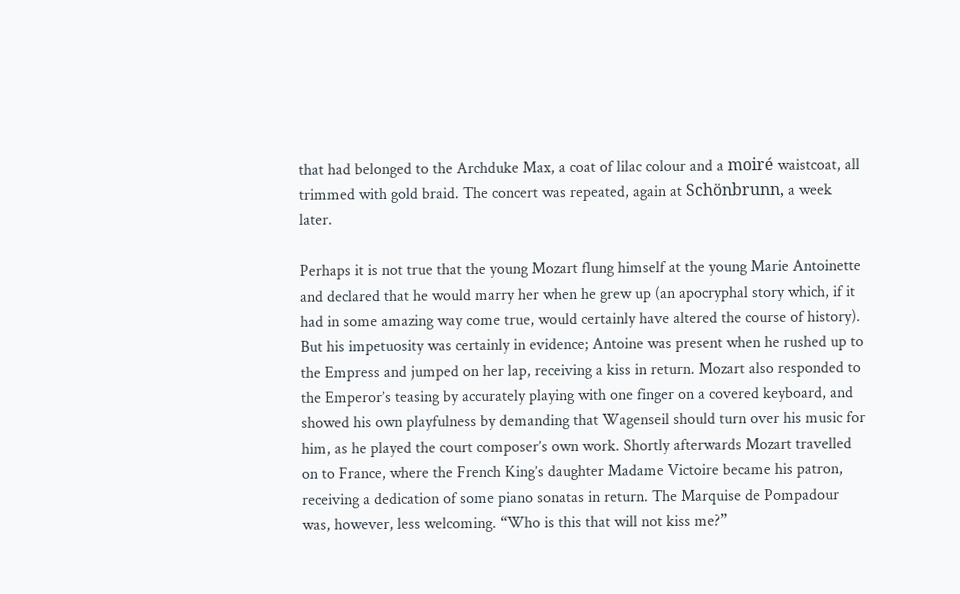that had belonged to the Archduke Max, a coat of lilac colour and a moiré waistcoat, all trimmed with gold braid. The concert was repeated, again at Schönbrunn, a week later.

Perhaps it is not true that the young Mozart flung himself at the young Marie Antoinette and declared that he would marry her when he grew up (an apocryphal story which, if it had in some amazing way come true, would certainly have altered the course of history). But his impetuosity was certainly in evidence; Antoine was present when he rushed up to the Empress and jumped on her lap, receiving a kiss in return. Mozart also responded to the Emperor’s teasing by accurately playing with one finger on a covered keyboard, and showed his own playfulness by demanding that Wagenseil should turn over his music for him, as he played the court composer’s own work. Shortly afterwards Mozart travelled on to France, where the French King’s daughter Madame Victoire became his patron, receiving a dedication of some piano sonatas in return. The Marquise de Pompadour was, however, less welcoming. “Who is this that will not kiss me?”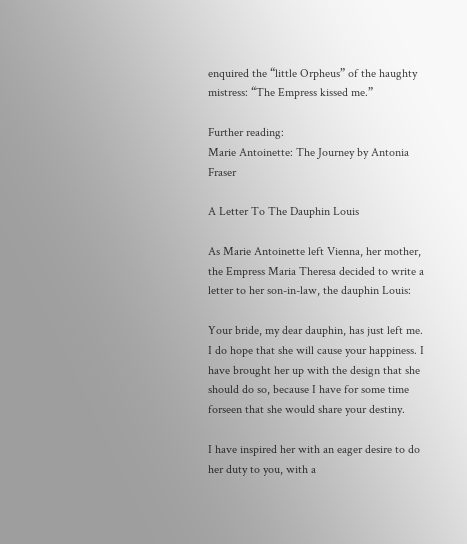enquired the “little Orpheus” of the haughty mistress: “The Empress kissed me.”

Further reading:
Marie Antoinette: The Journey by Antonia Fraser

A Letter To The Dauphin Louis

As Marie Antoinette left Vienna, her mother, the Empress Maria Theresa decided to write a letter to her son-in-law, the dauphin Louis:

Your bride, my dear dauphin, has just left me. I do hope that she will cause your happiness. I have brought her up with the design that she should do so, because I have for some time forseen that she would share your destiny.

I have inspired her with an eager desire to do her duty to you, with a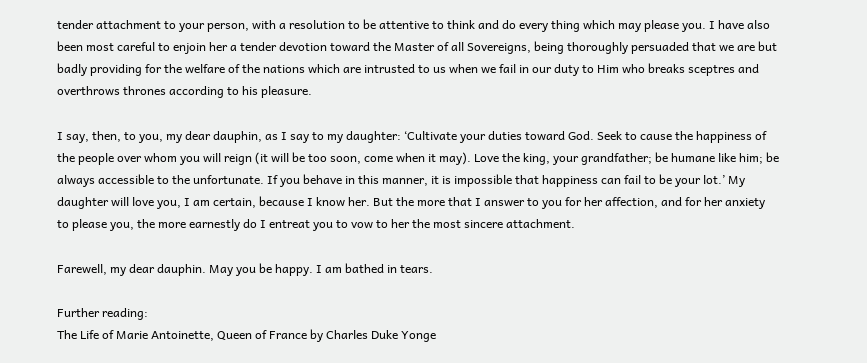tender attachment to your person, with a resolution to be attentive to think and do every thing which may please you. I have also been most careful to enjoin her a tender devotion toward the Master of all Sovereigns, being thoroughly persuaded that we are but badly providing for the welfare of the nations which are intrusted to us when we fail in our duty to Him who breaks sceptres and overthrows thrones according to his pleasure.

I say, then, to you, my dear dauphin, as I say to my daughter: ‘Cultivate your duties toward God. Seek to cause the happiness of the people over whom you will reign (it will be too soon, come when it may). Love the king, your grandfather; be humane like him; be always accessible to the unfortunate. If you behave in this manner, it is impossible that happiness can fail to be your lot.’ My daughter will love you, I am certain, because I know her. But the more that I answer to you for her affection, and for her anxiety to please you, the more earnestly do I entreat you to vow to her the most sincere attachment.

Farewell, my dear dauphin. May you be happy. I am bathed in tears.

Further reading:
The Life of Marie Antoinette, Queen of France by Charles Duke Yonge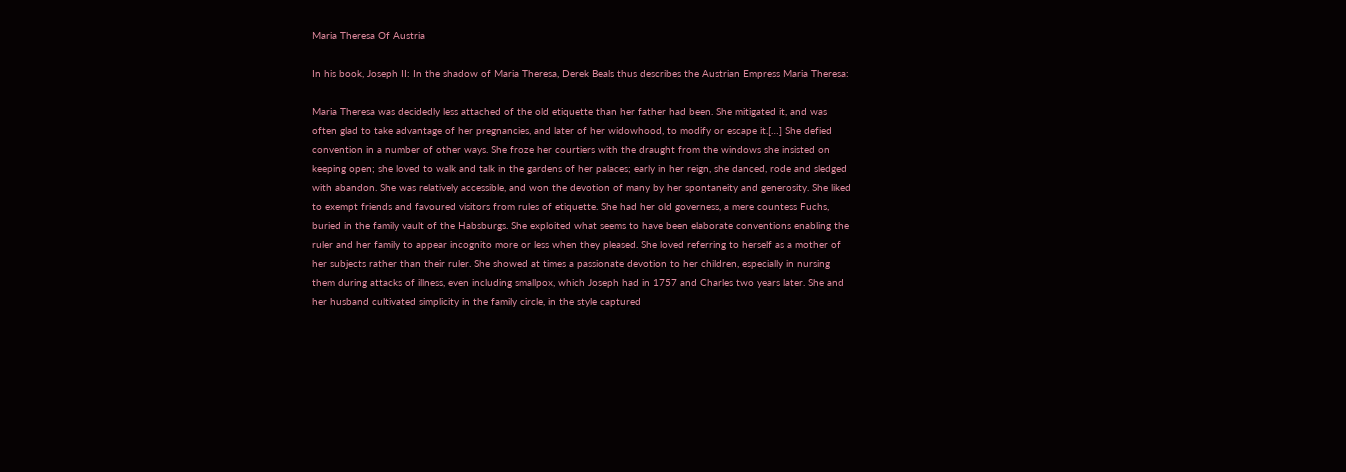Maria Theresa Of Austria

In his book, Joseph II: In the shadow of Maria Theresa, Derek Beals thus describes the Austrian Empress Maria Theresa:

Maria Theresa was decidedly less attached of the old etiquette than her father had been. She mitigated it, and was often glad to take advantage of her pregnancies, and later of her widowhood, to modify or escape it.[…] She defied convention in a number of other ways. She froze her courtiers with the draught from the windows she insisted on keeping open; she loved to walk and talk in the gardens of her palaces; early in her reign, she danced, rode and sledged with abandon. She was relatively accessible, and won the devotion of many by her spontaneity and generosity. She liked to exempt friends and favoured visitors from rules of etiquette. She had her old governess, a mere countess Fuchs, buried in the family vault of the Habsburgs. She exploited what seems to have been elaborate conventions enabling the ruler and her family to appear incognito more or less when they pleased. She loved referring to herself as a mother of her subjects rather than their ruler. She showed at times a passionate devotion to her children, especially in nursing them during attacks of illness, even including smallpox, which Joseph had in 1757 and Charles two years later. She and her husband cultivated simplicity in the family circle, in the style captured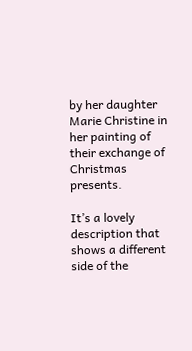by her daughter Marie Christine in her painting of their exchange of Christmas presents.

It’s a lovely description that shows a different side of the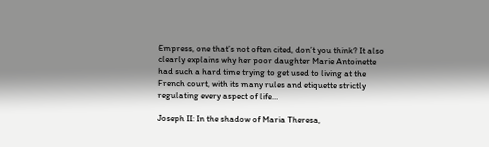Empress, one that’s not often cited, don’t you think? It also clearly explains why her poor daughter Marie Antoinette had such a hard time trying to get used to living at the French court, with its many rules and etiquette strictly regulating every aspect of life…

Joseph II: In the shadow of Maria Theresa,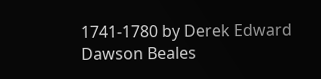1741-1780 by Derek Edward Dawson Beales